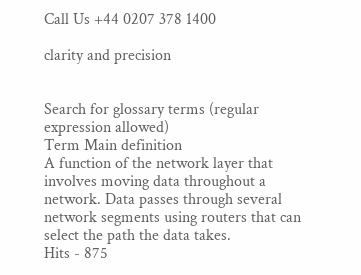Call Us +44 0207 378 1400

clarity and precision


Search for glossary terms (regular expression allowed)
Term Main definition
A function of the network layer that involves moving data throughout a network. Data passes through several network segments using routers that can select the path the data takes.
Hits - 875